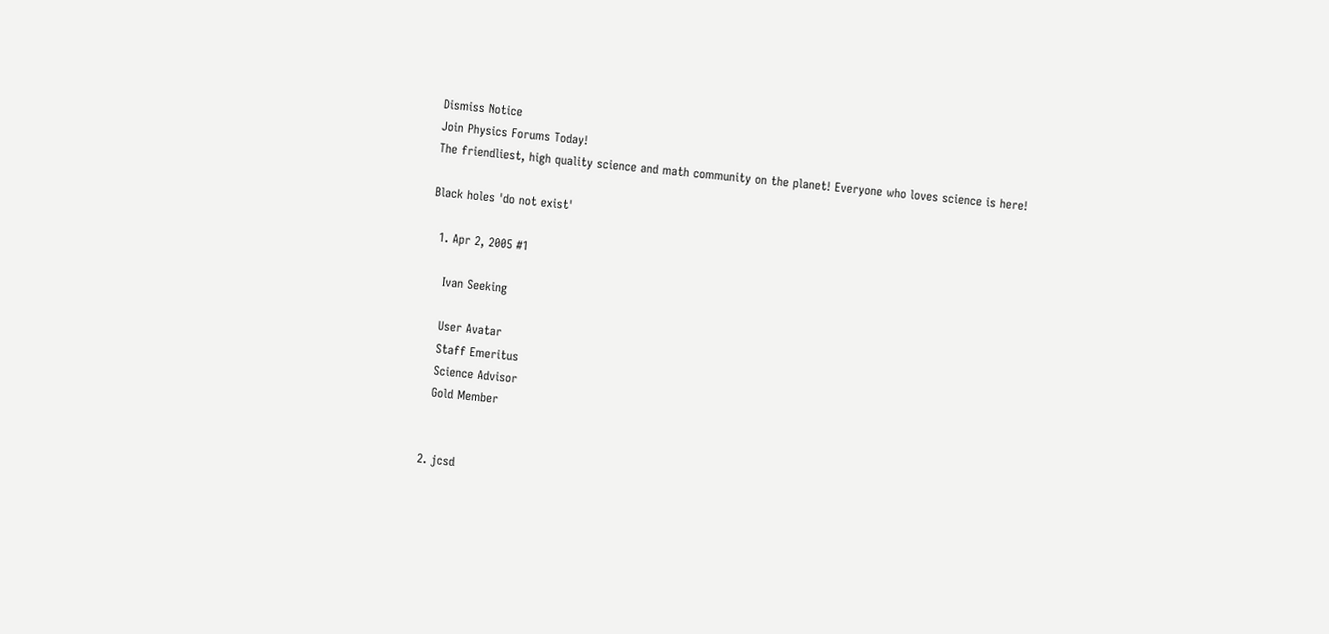Dismiss Notice
Join Physics Forums Today!
The friendliest, high quality science and math community on the planet! Everyone who loves science is here!

Black holes 'do not exist'

  1. Apr 2, 2005 #1

    Ivan Seeking

    User Avatar
    Staff Emeritus
    Science Advisor
    Gold Member


  2. jcsd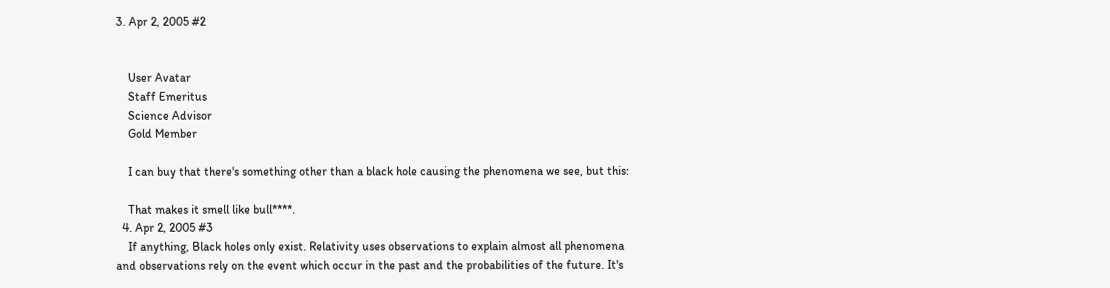3. Apr 2, 2005 #2


    User Avatar
    Staff Emeritus
    Science Advisor
    Gold Member

    I can buy that there's something other than a black hole causing the phenomena we see, but this:

    That makes it smell like bull****.
  4. Apr 2, 2005 #3
    If anything, Black holes only exist. Relativity uses observations to explain almost all phenomena and observations rely on the event which occur in the past and the probabilities of the future. It's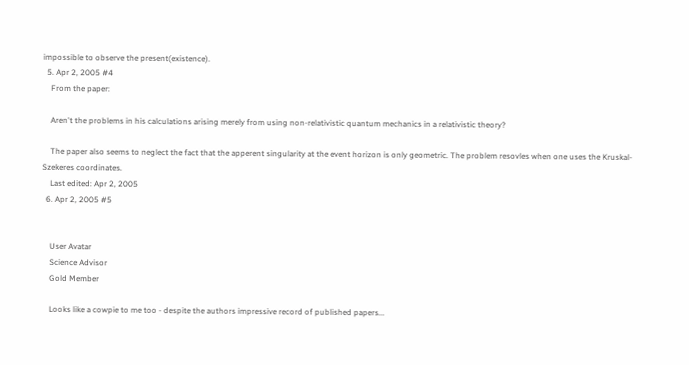impossible to observe the present(existence).
  5. Apr 2, 2005 #4
    From the paper:

    Aren't the problems in his calculations arising merely from using non-relativistic quantum mechanics in a relativistic theory?

    The paper also seems to neglect the fact that the apperent singularity at the event horizon is only geometric. The problem resovles when one uses the Kruskal-Szekeres coordinates.
    Last edited: Apr 2, 2005
  6. Apr 2, 2005 #5


    User Avatar
    Science Advisor
    Gold Member

    Looks like a cowpie to me too - despite the authors impressive record of published papers...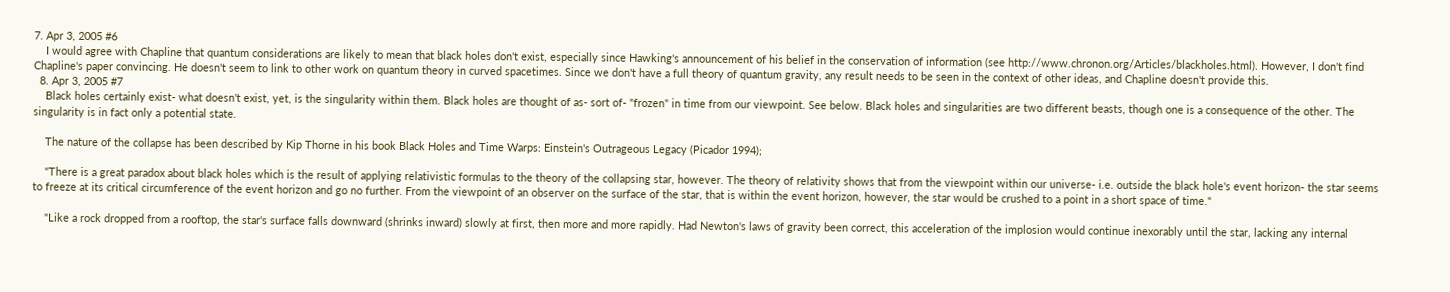7. Apr 3, 2005 #6
    I would agree with Chapline that quantum considerations are likely to mean that black holes don't exist, especially since Hawking's announcement of his belief in the conservation of information (see http://www.chronon.org/Articles/blackholes.html). However, I don't find Chapline's paper convincing. He doesn't seem to link to other work on quantum theory in curved spacetimes. Since we don't have a full theory of quantum gravity, any result needs to be seen in the context of other ideas, and Chapline doesn't provide this.
  8. Apr 3, 2005 #7
    Black holes certainly exist- what doesn't exist, yet, is the singularity within them. Black holes are thought of as- sort of- "frozen" in time from our viewpoint. See below. Black holes and singularities are two different beasts, though one is a consequence of the other. The singularity is in fact only a potential state.

    The nature of the collapse has been described by Kip Thorne in his book Black Holes and Time Warps: Einstein's Outrageous Legacy (Picador 1994);

    "There is a great paradox about black holes which is the result of applying relativistic formulas to the theory of the collapsing star, however. The theory of relativity shows that from the viewpoint within our universe- i.e. outside the black hole's event horizon- the star seems to freeze at its critical circumference of the event horizon and go no further. From the viewpoint of an observer on the surface of the star, that is within the event horizon, however, the star would be crushed to a point in a short space of time."

    "Like a rock dropped from a rooftop, the star's surface falls downward (shrinks inward) slowly at first, then more and more rapidly. Had Newton's laws of gravity been correct, this acceleration of the implosion would continue inexorably until the star, lacking any internal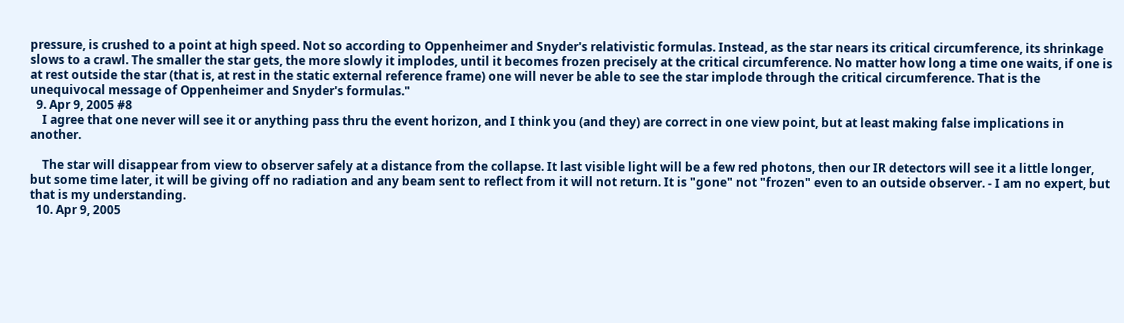pressure, is crushed to a point at high speed. Not so according to Oppenheimer and Snyder's relativistic formulas. Instead, as the star nears its critical circumference, its shrinkage slows to a crawl. The smaller the star gets, the more slowly it implodes, until it becomes frozen precisely at the critical circumference. No matter how long a time one waits, if one is at rest outside the star (that is, at rest in the static external reference frame) one will never be able to see the star implode through the critical circumference. That is the unequivocal message of Oppenheimer and Snyder's formulas."
  9. Apr 9, 2005 #8
    I agree that one never will see it or anything pass thru the event horizon, and I think you (and they) are correct in one view point, but at least making false implications in another.

    The star will disappear from view to observer safely at a distance from the collapse. It last visible light will be a few red photons, then our IR detectors will see it a little longer, but some time later, it will be giving off no radiation and any beam sent to reflect from it will not return. It is "gone" not "frozen" even to an outside observer. - I am no expert, but that is my understanding.
  10. Apr 9, 2005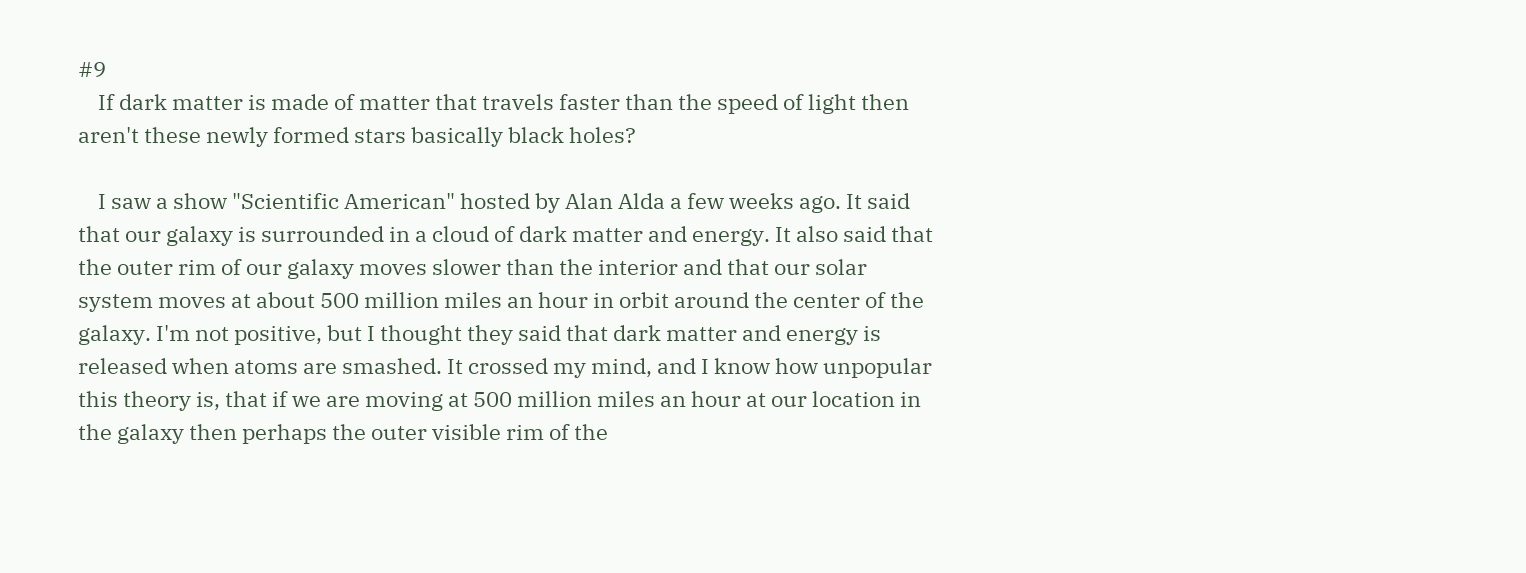#9
    If dark matter is made of matter that travels faster than the speed of light then aren't these newly formed stars basically black holes?

    I saw a show "Scientific American" hosted by Alan Alda a few weeks ago. It said that our galaxy is surrounded in a cloud of dark matter and energy. It also said that the outer rim of our galaxy moves slower than the interior and that our solar system moves at about 500 million miles an hour in orbit around the center of the galaxy. I'm not positive, but I thought they said that dark matter and energy is released when atoms are smashed. It crossed my mind, and I know how unpopular this theory is, that if we are moving at 500 million miles an hour at our location in the galaxy then perhaps the outer visible rim of the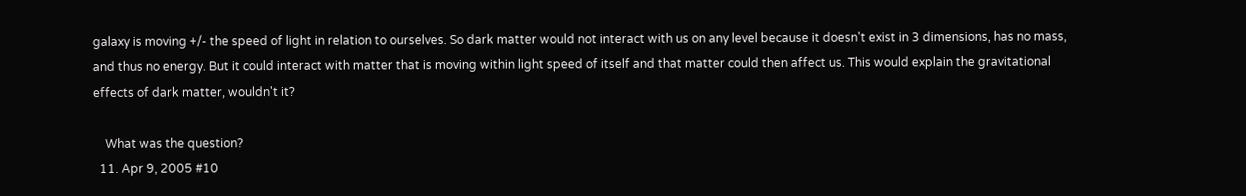galaxy is moving +/- the speed of light in relation to ourselves. So dark matter would not interact with us on any level because it doesn't exist in 3 dimensions, has no mass, and thus no energy. But it could interact with matter that is moving within light speed of itself and that matter could then affect us. This would explain the gravitational effects of dark matter, wouldn't it?

    What was the question?
  11. Apr 9, 2005 #10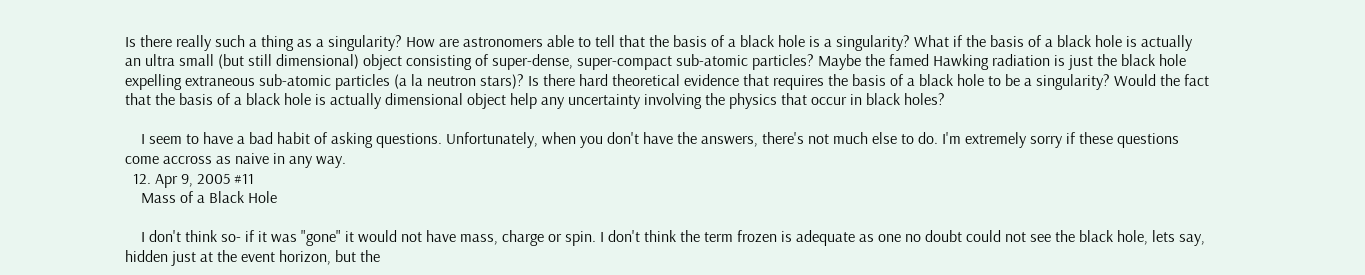Is there really such a thing as a singularity? How are astronomers able to tell that the basis of a black hole is a singularity? What if the basis of a black hole is actually an ultra small (but still dimensional) object consisting of super-dense, super-compact sub-atomic particles? Maybe the famed Hawking radiation is just the black hole expelling extraneous sub-atomic particles (a la neutron stars)? Is there hard theoretical evidence that requires the basis of a black hole to be a singularity? Would the fact that the basis of a black hole is actually dimensional object help any uncertainty involving the physics that occur in black holes?

    I seem to have a bad habit of asking questions. Unfortunately, when you don't have the answers, there's not much else to do. I'm extremely sorry if these questions come accross as naive in any way.
  12. Apr 9, 2005 #11
    Mass of a Black Hole

    I don't think so- if it was "gone" it would not have mass, charge or spin. I don't think the term frozen is adequate as one no doubt could not see the black hole, lets say, hidden just at the event horizon, but the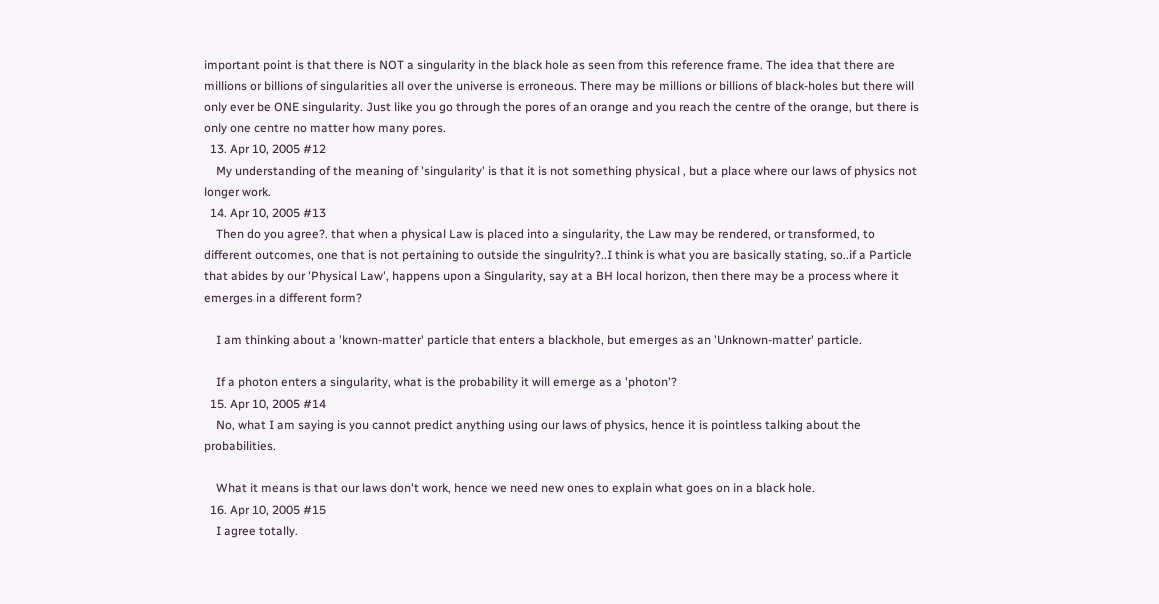important point is that there is NOT a singularity in the black hole as seen from this reference frame. The idea that there are millions or billions of singularities all over the universe is erroneous. There may be millions or billions of black-holes but there will only ever be ONE singularity. Just like you go through the pores of an orange and you reach the centre of the orange, but there is only one centre no matter how many pores.
  13. Apr 10, 2005 #12
    My understanding of the meaning of 'singularity' is that it is not something physical , but a place where our laws of physics not longer work.
  14. Apr 10, 2005 #13
    Then do you agree?. that when a physical Law is placed into a singularity, the Law may be rendered, or transformed, to different outcomes, one that is not pertaining to outside the singulrity?..I think is what you are basically stating, so..if a Particle that abides by our 'Physical Law', happens upon a Singularity, say at a BH local horizon, then there may be a process where it emerges in a different form?

    I am thinking about a 'known-matter' particle that enters a blackhole, but emerges as an 'Unknown-matter' particle.

    If a photon enters a singularity, what is the probability it will emerge as a 'photon'?
  15. Apr 10, 2005 #14
    No, what I am saying is you cannot predict anything using our laws of physics, hence it is pointless talking about the probabilities.

    What it means is that our laws don't work, hence we need new ones to explain what goes on in a black hole.
  16. Apr 10, 2005 #15
    I agree totally.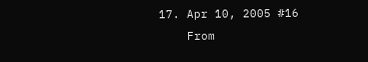17. Apr 10, 2005 #16
    From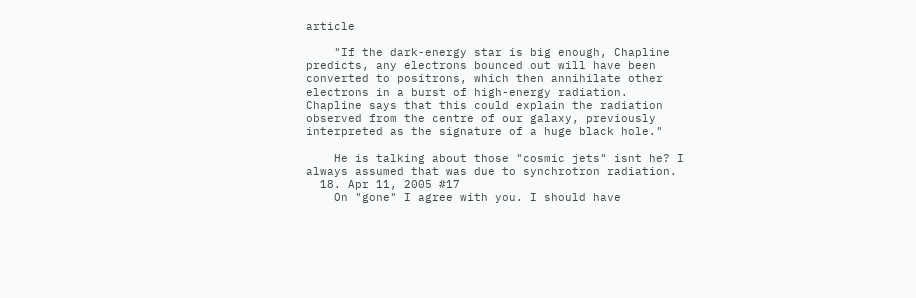article

    "If the dark-energy star is big enough, Chapline predicts, any electrons bounced out will have been converted to positrons, which then annihilate other electrons in a burst of high-energy radiation. Chapline says that this could explain the radiation observed from the centre of our galaxy, previously interpreted as the signature of a huge black hole."

    He is talking about those "cosmic jets" isnt he? I always assumed that was due to synchrotron radiation.
  18. Apr 11, 2005 #17
    On "gone" I agree with you. I should have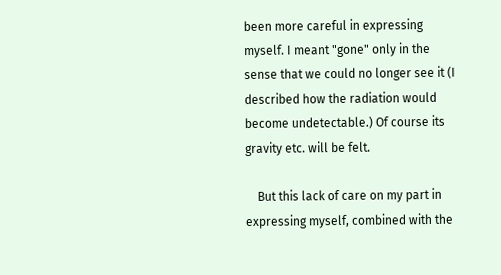been more careful in expressing myself. I meant "gone" only in the sense that we could no longer see it (I described how the radiation would become undetectable.) Of course its gravity etc. will be felt.

    But this lack of care on my part in expressing myself, combined with the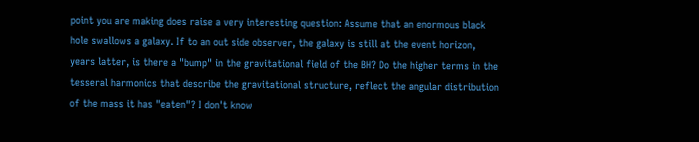point you are making does raise a very interesting question: Assume that an enormous black hole swallows a galaxy. If to an out side observer, the galaxy is still at the event horizon, years latter, is there a "bump" in the gravitational field of the BH? Do the higher terms in the tesseral harmonics that describe the gravitational structure, reflect the angular distribution of the mass it has "eaten"? I don't know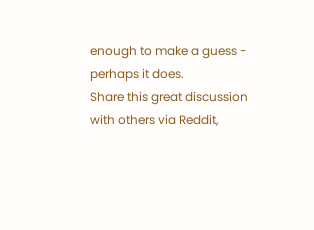enough to make a guess - perhaps it does.
Share this great discussion with others via Reddit,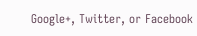Google+, Twitter, or Facebook